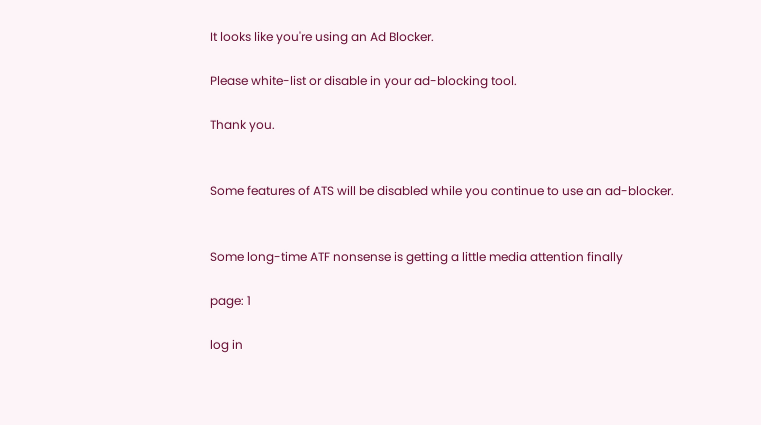It looks like you're using an Ad Blocker.

Please white-list or disable in your ad-blocking tool.

Thank you.


Some features of ATS will be disabled while you continue to use an ad-blocker.


Some long-time ATF nonsense is getting a little media attention finally

page: 1

log in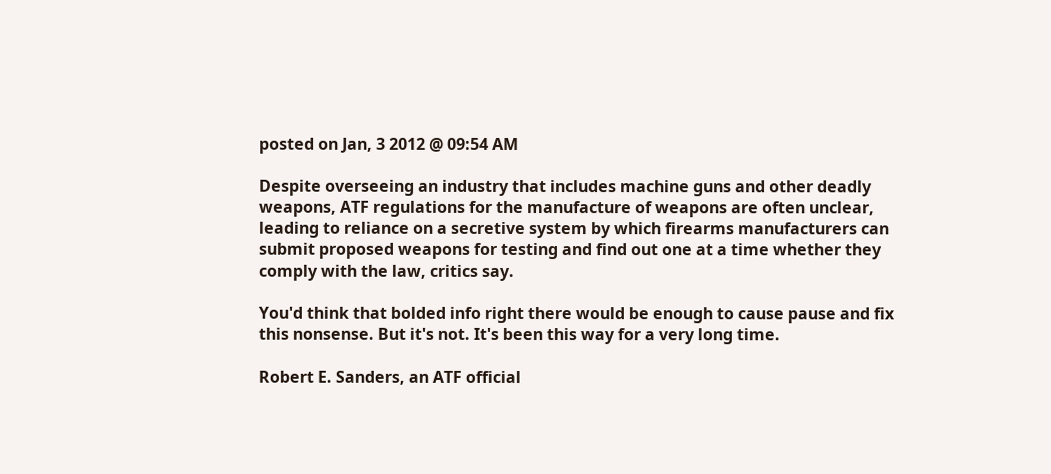posted on Jan, 3 2012 @ 09:54 AM

Despite overseeing an industry that includes machine guns and other deadly weapons, ATF regulations for the manufacture of weapons are often unclear, leading to reliance on a secretive system by which firearms manufacturers can submit proposed weapons for testing and find out one at a time whether they comply with the law, critics say.

You'd think that bolded info right there would be enough to cause pause and fix this nonsense. But it's not. It's been this way for a very long time.

Robert E. Sanders, an ATF official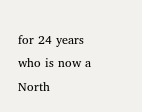for 24 years who is now a North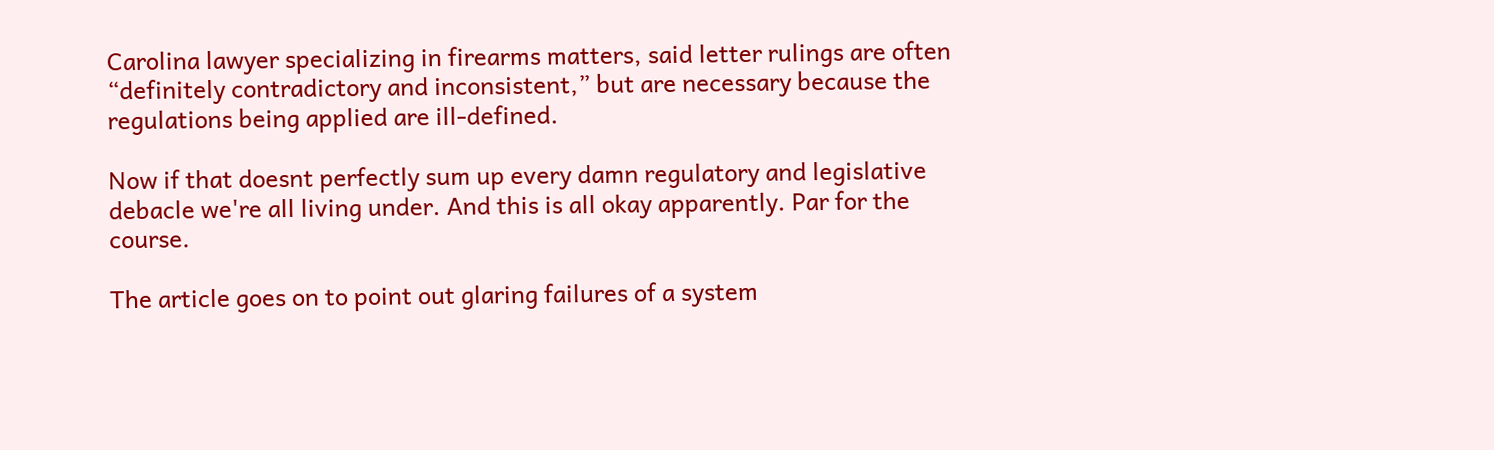Carolina lawyer specializing in firearms matters, said letter rulings are often “definitely contradictory and inconsistent,” but are necessary because the regulations being applied are ill-defined.

Now if that doesnt perfectly sum up every damn regulatory and legislative debacle we're all living under. And this is all okay apparently. Par for the course.

The article goes on to point out glaring failures of a system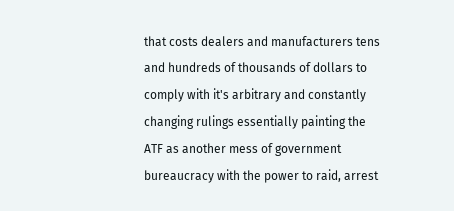that costs dealers and manufacturers tens and hundreds of thousands of dollars to comply with it's arbitrary and constantly changing rulings essentially painting the ATF as another mess of government bureaucracy with the power to raid, arrest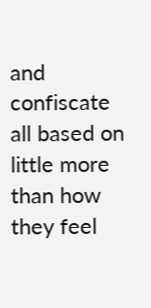and confiscate all based on little more than how they feel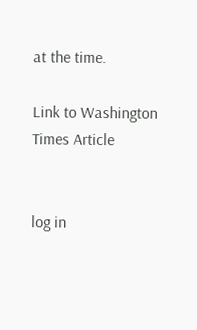at the time.

Link to Washington Times Article


log in